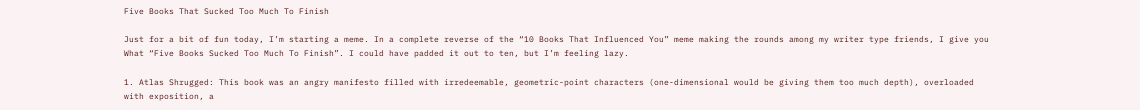Five Books That Sucked Too Much To Finish

Just for a bit of fun today, I’m starting a meme. In a complete reverse of the “10 Books That Influenced You” meme making the rounds among my writer type friends, I give you What “Five Books Sucked Too Much To Finish”. I could have padded it out to ten, but I’m feeling lazy.

1. Atlas Shrugged: This book was an angry manifesto filled with irredeemable, geometric-point characters (one-dimensional would be giving them too much depth), overloaded with exposition, a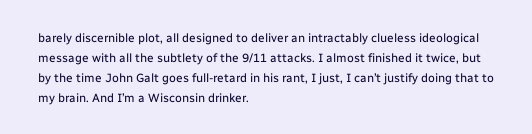barely discernible plot, all designed to deliver an intractably clueless ideological message with all the subtlety of the 9/11 attacks. I almost finished it twice, but by the time John Galt goes full-retard in his rant, I just, I can’t justify doing that to my brain. And I’m a Wisconsin drinker.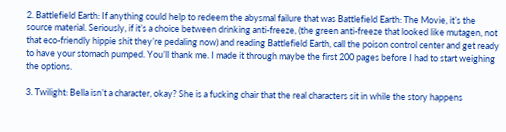2. Battlefield Earth: If anything could help to redeem the abysmal failure that was Battlefield Earth: The Movie, it’s the source material. Seriously, if it’s a choice between drinking anti-freeze, (the green anti-freeze that looked like mutagen, not that eco-friendly hippie shit they’re pedaling now) and reading Battlefield Earth, call the poison control center and get ready to have your stomach pumped. You’ll thank me. I made it through maybe the first 200 pages before I had to start weighing the options.

3. Twilight: Bella isn’t a character, okay? She is a fucking chair that the real characters sit in while the story happens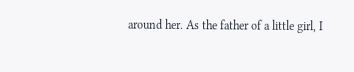around her. As the father of a little girl, I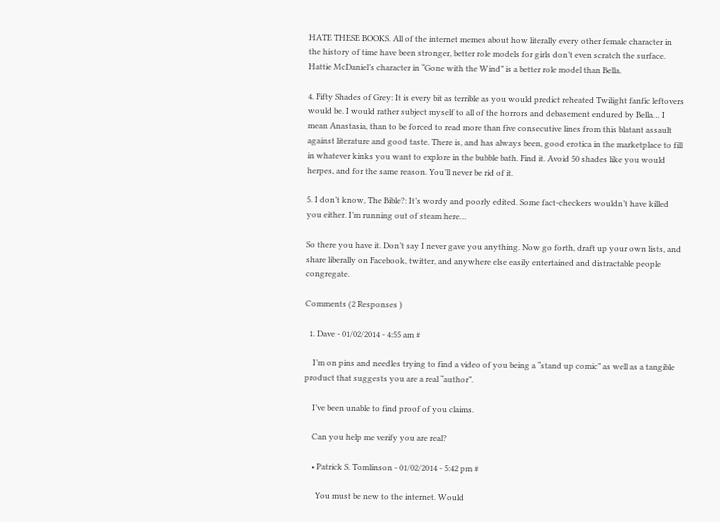HATE THESE BOOKS. All of the internet memes about how literally every other female character in the history of time have been stronger, better role models for girls don’t even scratch the surface. Hattie McDaniel’s character in “Gone with the Wind” is a better role model than Bella.

4. Fifty Shades of Grey: It is every bit as terrible as you would predict reheated Twilight fanfic leftovers would be. I would rather subject myself to all of the horrors and debasement endured by Bella… I mean Anastasia, than to be forced to read more than five consecutive lines from this blatant assault against literature and good taste. There is, and has always been, good erotica in the marketplace to fill in whatever kinks you want to explore in the bubble bath. Find it. Avoid 50 shades like you would herpes, and for the same reason. You’ll never be rid of it.

5. I don’t know, The Bible?: It’s wordy and poorly edited. Some fact-checkers wouldn’t have killed you either. I’m running out of steam here…

So there you have it. Don’t say I never gave you anything. Now go forth, draft up your own lists, and share liberally on Facebook, twitter, and anywhere else easily entertained and distractable people congregate.

Comments (2 Responses )

  1. Dave - 01/02/2014 - 4:55 am #

    I’m on pins and needles trying to find a video of you being a “stand up comic” as well as a tangible product that suggests you are a real “author”.

    I’ve been unable to find proof of you claims.

    Can you help me verify you are real?

    • Patrick S. Tomlinson - 01/02/2014 - 5:42 pm #

      You must be new to the internet. Would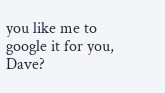you like me to google it for you, Dave?